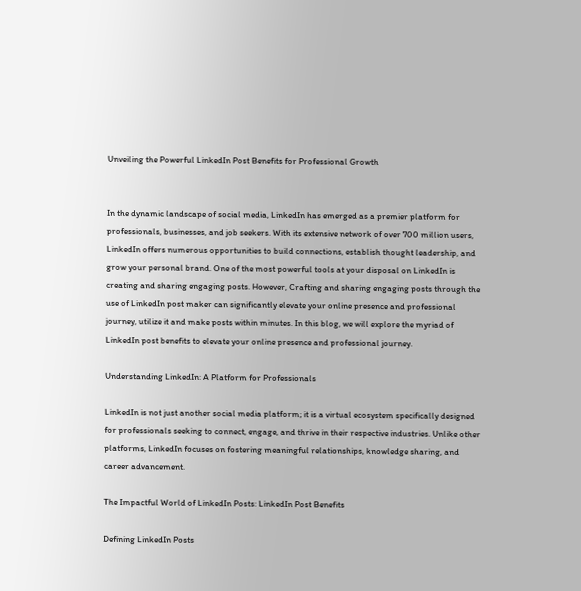Unveiling the Powerful LinkedIn Post Benefits for Professional Growth


In the dynamic landscape of social media, LinkedIn has emerged as a premier platform for professionals, businesses, and job seekers. With its extensive network of over 700 million users, LinkedIn offers numerous opportunities to build connections, establish thought leadership, and grow your personal brand. One of the most powerful tools at your disposal on LinkedIn is creating and sharing engaging posts. However, Crafting and sharing engaging posts through the use of LinkedIn post maker can significantly elevate your online presence and professional journey, utilize it and make posts within minutes. In this blog, we will explore the myriad of LinkedIn post benefits to elevate your online presence and professional journey.

Understanding LinkedIn: A Platform for Professionals

LinkedIn is not just another social media platform; it is a virtual ecosystem specifically designed for professionals seeking to connect, engage, and thrive in their respective industries. Unlike other platforms, LinkedIn focuses on fostering meaningful relationships, knowledge sharing, and career advancement.

The Impactful World of LinkedIn Posts: LinkedIn Post Benefits

Defining LinkedIn Posts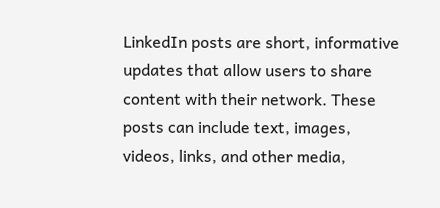LinkedIn posts are short, informative updates that allow users to share content with their network. These posts can include text, images, videos, links, and other media,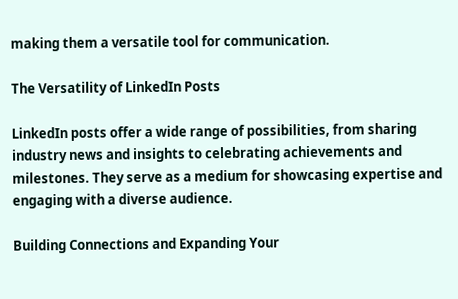making them a versatile tool for communication.

The Versatility of LinkedIn Posts

LinkedIn posts offer a wide range of possibilities, from sharing industry news and insights to celebrating achievements and milestones. They serve as a medium for showcasing expertise and engaging with a diverse audience.

Building Connections and Expanding Your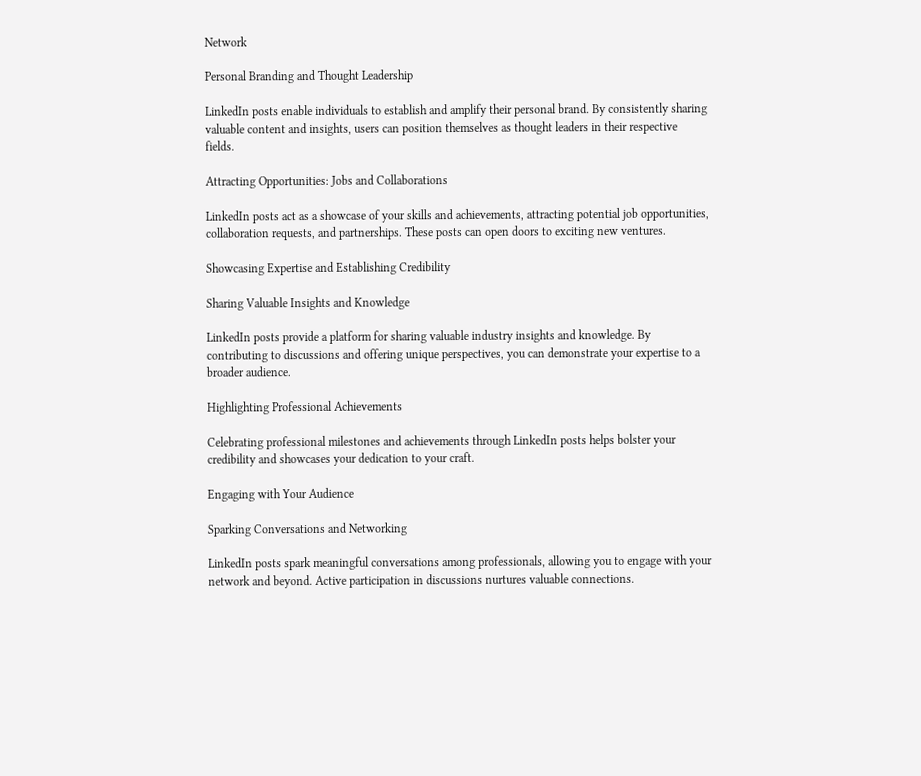Network

Personal Branding and Thought Leadership

LinkedIn posts enable individuals to establish and amplify their personal brand. By consistently sharing valuable content and insights, users can position themselves as thought leaders in their respective fields.

Attracting Opportunities: Jobs and Collaborations

LinkedIn posts act as a showcase of your skills and achievements, attracting potential job opportunities, collaboration requests, and partnerships. These posts can open doors to exciting new ventures.

Showcasing Expertise and Establishing Credibility

Sharing Valuable Insights and Knowledge

LinkedIn posts provide a platform for sharing valuable industry insights and knowledge. By contributing to discussions and offering unique perspectives, you can demonstrate your expertise to a broader audience.

Highlighting Professional Achievements

Celebrating professional milestones and achievements through LinkedIn posts helps bolster your credibility and showcases your dedication to your craft.

Engaging with Your Audience

Sparking Conversations and Networking

LinkedIn posts spark meaningful conversations among professionals, allowing you to engage with your network and beyond. Active participation in discussions nurtures valuable connections.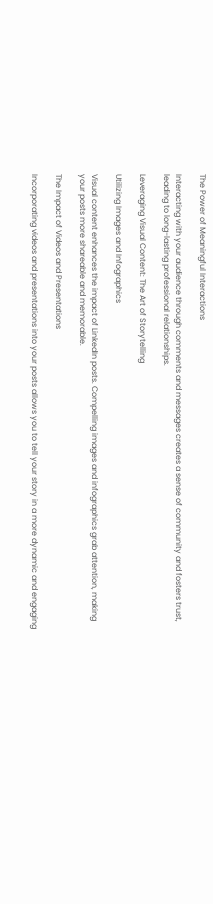The Power of Meaningful Interactions

Interacting with your audience through comments and messages creates a sense of community and fosters trust, leading to long-lasting professional relationships.

Leveraging Visual Content: The Art of Storytelling

Utilizing Images and Infographics

Visual content enhances the impact of LinkedIn posts. Compelling images and infographics grab attention, making your posts more shareable and memorable.

The Impact of Videos and Presentations

Incorporating videos and presentations into your posts allows you to tell your story in a more dynamic and engaging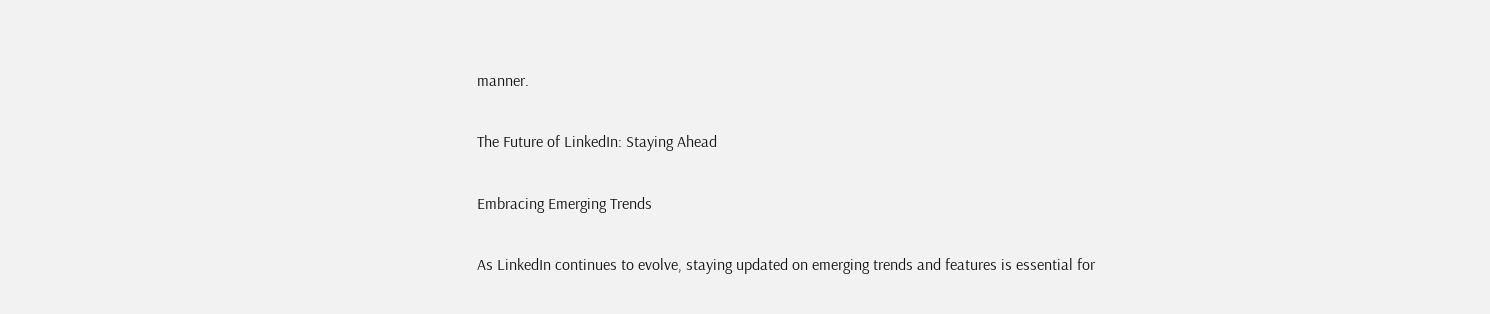manner.

The Future of LinkedIn: Staying Ahead

Embracing Emerging Trends

As LinkedIn continues to evolve, staying updated on emerging trends and features is essential for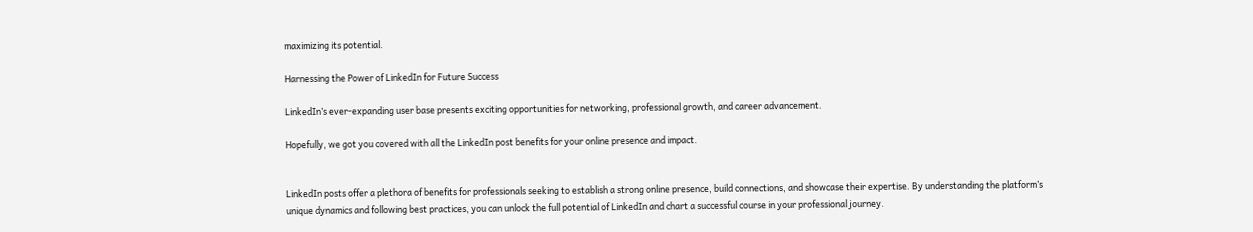maximizing its potential.

Harnessing the Power of LinkedIn for Future Success

LinkedIn’s ever-expanding user base presents exciting opportunities for networking, professional growth, and career advancement.

Hopefully, we got you covered with all the LinkedIn post benefits for your online presence and impact.


LinkedIn posts offer a plethora of benefits for professionals seeking to establish a strong online presence, build connections, and showcase their expertise. By understanding the platform’s unique dynamics and following best practices, you can unlock the full potential of LinkedIn and chart a successful course in your professional journey.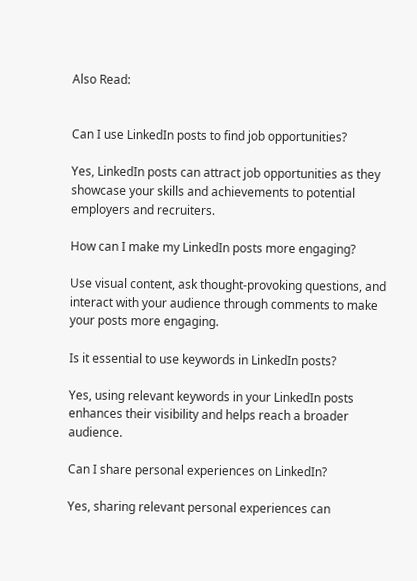Also Read:


Can I use LinkedIn posts to find job opportunities?

Yes, LinkedIn posts can attract job opportunities as they showcase your skills and achievements to potential employers and recruiters.

How can I make my LinkedIn posts more engaging?

Use visual content, ask thought-provoking questions, and interact with your audience through comments to make your posts more engaging.

Is it essential to use keywords in LinkedIn posts?

Yes, using relevant keywords in your LinkedIn posts enhances their visibility and helps reach a broader audience.

Can I share personal experiences on LinkedIn?

Yes, sharing relevant personal experiences can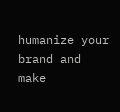humanize your brand and make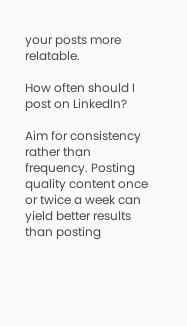your posts more relatable.

How often should I post on LinkedIn?

Aim for consistency rather than frequency. Posting quality content once or twice a week can yield better results than posting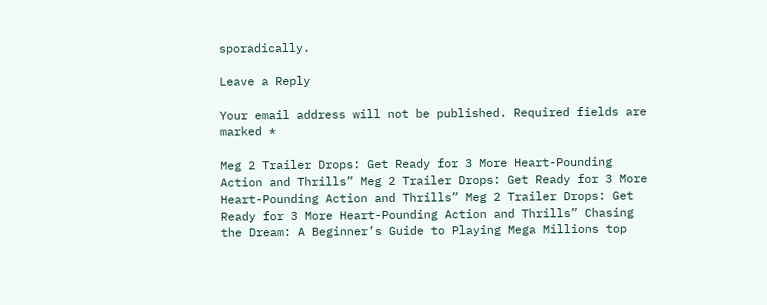sporadically.

Leave a Reply

Your email address will not be published. Required fields are marked *

Meg 2 Trailer Drops: Get Ready for 3 More Heart-Pounding Action and Thrills” Meg 2 Trailer Drops: Get Ready for 3 More Heart-Pounding Action and Thrills” Meg 2 Trailer Drops: Get Ready for 3 More Heart-Pounding Action and Thrills” Chasing the Dream: A Beginner’s Guide to Playing Mega Millions top